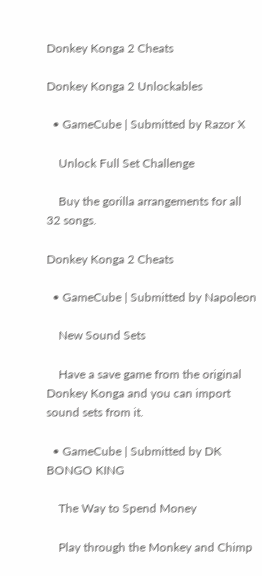Donkey Konga 2 Cheats

Donkey Konga 2 Unlockables

  • GameCube | Submitted by Razor X

    Unlock Full Set Challenge

    Buy the gorilla arrangements for all 32 songs.

Donkey Konga 2 Cheats

  • GameCube | Submitted by Napoleon

    New Sound Sets

    Have a save game from the original Donkey Konga and you can import sound sets from it.

  • GameCube | Submitted by DK BONGO KING

    The Way to Spend Money

    Play through the Monkey and Chimp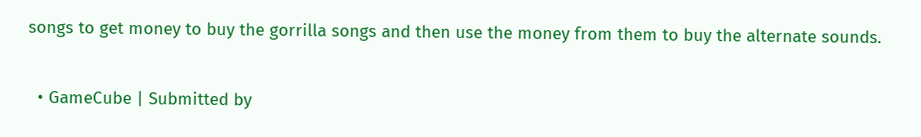songs to get money to buy the gorrilla songs and then use the money from them to buy the alternate sounds.

  • GameCube | Submitted by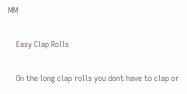MM

    Easy Clap Rolls

    On the long clap rolls you dont have to clap or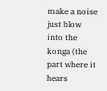make a noise just blow into the konga (the part where it hears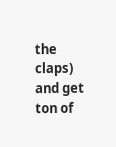the claps) and get ton of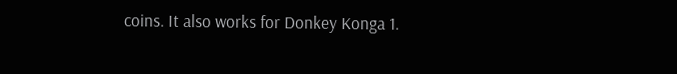coins. It also works for Donkey Konga 1.